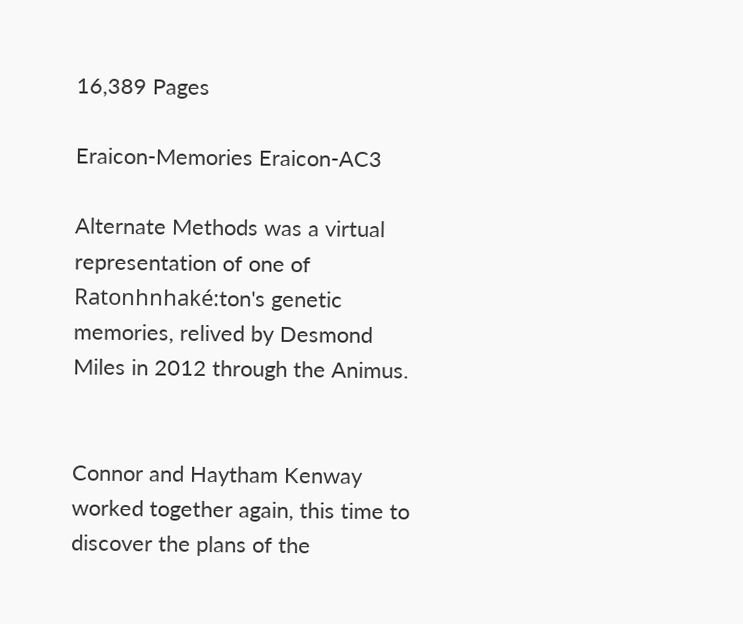16,389 Pages

Eraicon-Memories Eraicon-AC3

Alternate Methods was a virtual representation of one of Ratonhnhaké:ton's genetic memories, relived by Desmond Miles in 2012 through the Animus.


Connor and Haytham Kenway worked together again, this time to discover the plans of the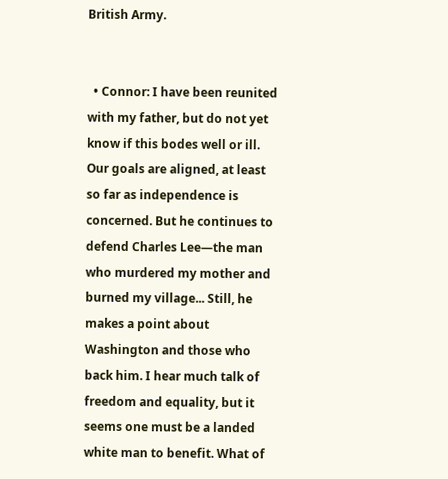British Army.


  • Connor: I have been reunited with my father, but do not yet know if this bodes well or ill. Our goals are aligned, at least so far as independence is concerned. But he continues to defend Charles Lee—the man who murdered my mother and burned my village... Still, he makes a point about Washington and those who back him. I hear much talk of freedom and equality, but it seems one must be a landed white man to benefit. What of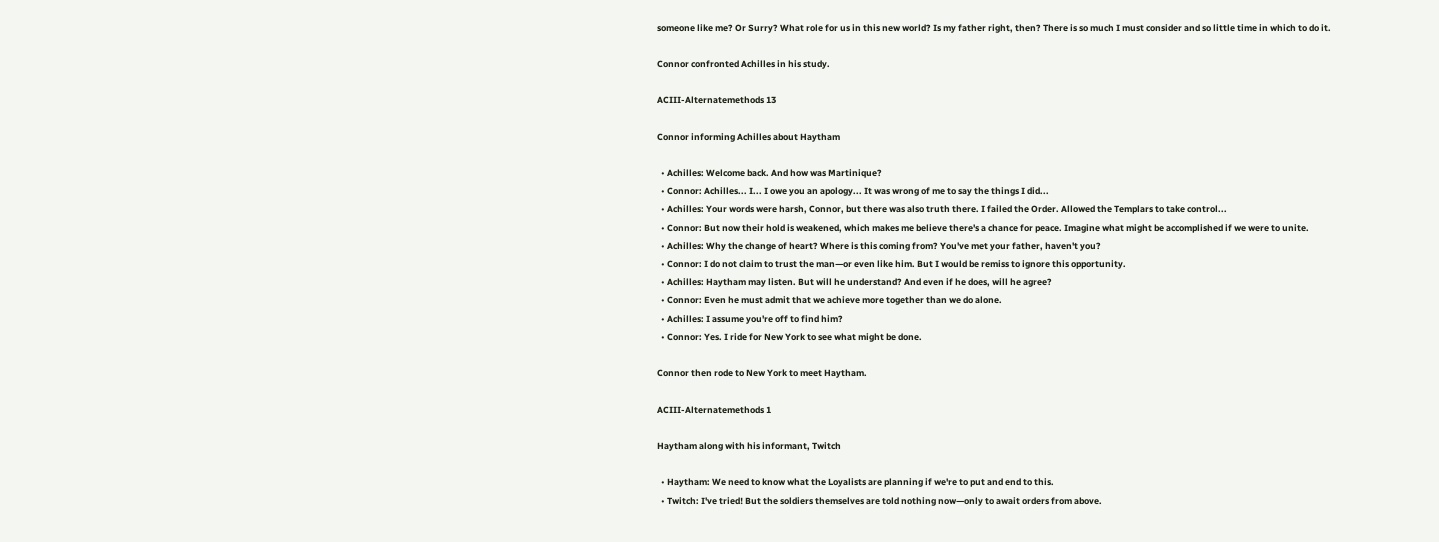someone like me? Or Surry? What role for us in this new world? Is my father right, then? There is so much I must consider and so little time in which to do it.

Connor confronted Achilles in his study.

ACIII-Alternatemethods 13

Connor informing Achilles about Haytham

  • Achilles: Welcome back. And how was Martinique?
  • Connor: Achilles... I... I owe you an apology... It was wrong of me to say the things I did...
  • Achilles: Your words were harsh, Connor, but there was also truth there. I failed the Order. Allowed the Templars to take control...
  • Connor: But now their hold is weakened, which makes me believe there's a chance for peace. Imagine what might be accomplished if we were to unite.
  • Achilles: Why the change of heart? Where is this coming from? You've met your father, haven't you?
  • Connor: I do not claim to trust the man—or even like him. But I would be remiss to ignore this opportunity.
  • Achilles: Haytham may listen. But will he understand? And even if he does, will he agree?
  • Connor: Even he must admit that we achieve more together than we do alone.
  • Achilles: I assume you're off to find him?
  • Connor: Yes. I ride for New York to see what might be done.

Connor then rode to New York to meet Haytham.

ACIII-Alternatemethods 1

Haytham along with his informant, Twitch

  • Haytham: We need to know what the Loyalists are planning if we're to put and end to this.
  • Twitch: I've tried! But the soldiers themselves are told nothing now—only to await orders from above.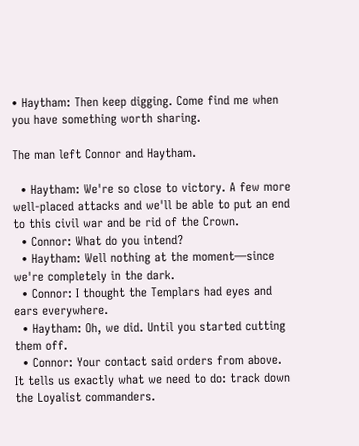• Haytham: Then keep digging. Come find me when you have something worth sharing.

The man left Connor and Haytham.

  • Haytham: We're so close to victory. A few more well-placed attacks and we'll be able to put an end to this civil war and be rid of the Crown.
  • Connor: What do you intend?
  • Haytham: Well nothing at the moment—since we're completely in the dark.
  • Connor: I thought the Templars had eyes and ears everywhere.
  • Haytham: Oh, we did. Until you started cutting them off.
  • Connor: Your contact said orders from above. It tells us exactly what we need to do: track down the Loyalist commanders.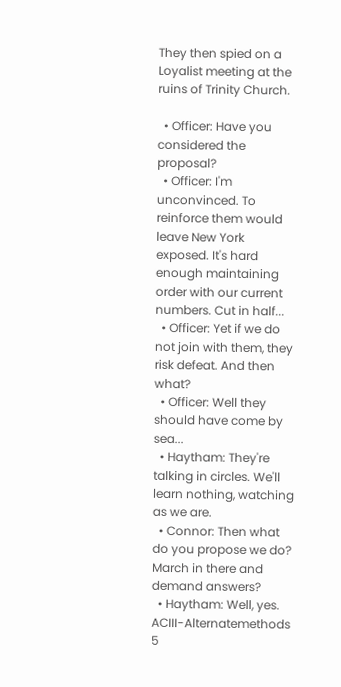They then spied on a Loyalist meeting at the ruins of Trinity Church.

  • Officer: Have you considered the proposal?
  • Officer: I'm unconvinced. To reinforce them would leave New York exposed. It's hard enough maintaining order with our current numbers. Cut in half...
  • Officer: Yet if we do not join with them, they risk defeat. And then what?
  • Officer: Well they should have come by sea...
  • Haytham: They're talking in circles. We'll learn nothing, watching as we are.
  • Connor: Then what do you propose we do? March in there and demand answers?
  • Haytham: Well, yes.
ACIII-Alternatemethods 5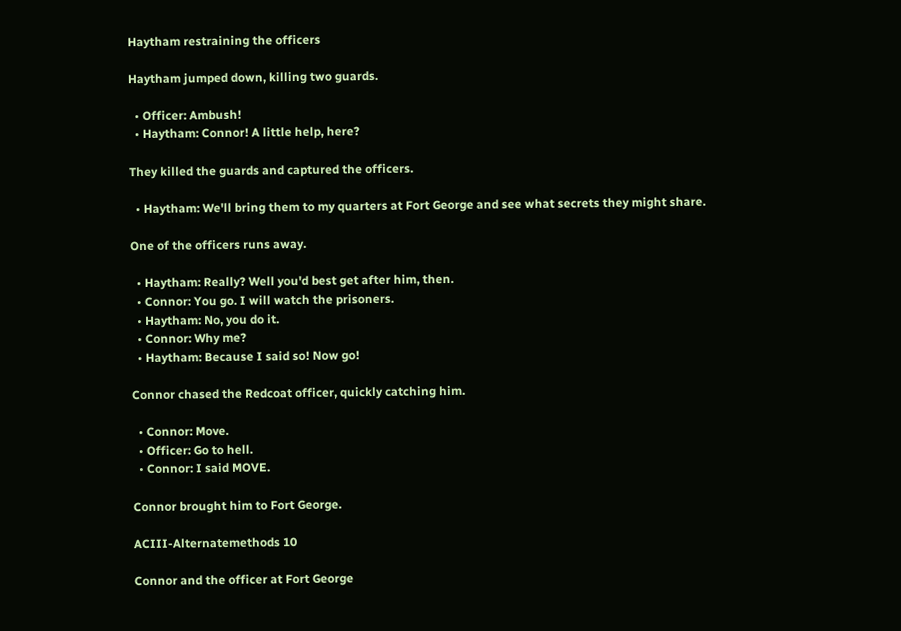Haytham restraining the officers

Haytham jumped down, killing two guards.

  • Officer: Ambush!
  • Haytham: Connor! A little help, here?

They killed the guards and captured the officers.

  • Haytham: We'll bring them to my quarters at Fort George and see what secrets they might share.

One of the officers runs away.

  • Haytham: Really? Well you'd best get after him, then.
  • Connor: You go. I will watch the prisoners.
  • Haytham: No, you do it.
  • Connor: Why me?
  • Haytham: Because I said so! Now go!

Connor chased the Redcoat officer, quickly catching him.

  • Connor: Move.
  • Officer: Go to hell.
  • Connor: I said MOVE.

Connor brought him to Fort George.

ACIII-Alternatemethods 10

Connor and the officer at Fort George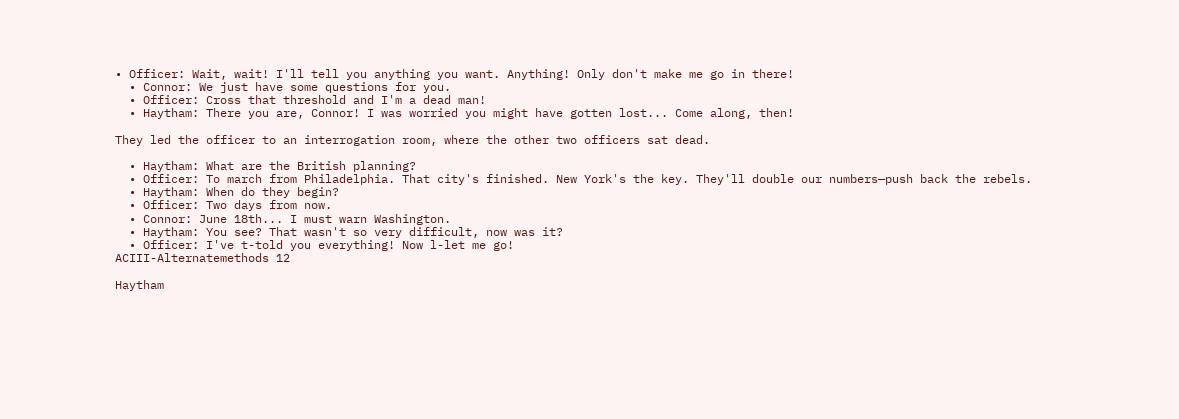• Officer: Wait, wait! I'll tell you anything you want. Anything! Only don't make me go in there!
  • Connor: We just have some questions for you.
  • Officer: Cross that threshold and I'm a dead man!
  • Haytham: There you are, Connor! I was worried you might have gotten lost... Come along, then!

They led the officer to an interrogation room, where the other two officers sat dead.

  • Haytham: What are the British planning?
  • Officer: To march from Philadelphia. That city's finished. New York's the key. They'll double our numbers—push back the rebels.
  • Haytham: When do they begin?
  • Officer: Two days from now.
  • Connor: June 18th... I must warn Washington.
  • Haytham: You see? That wasn't so very difficult, now was it?
  • Officer: I've t-told you everything! Now l-let me go!
ACIII-Alternatemethods 12

Haytham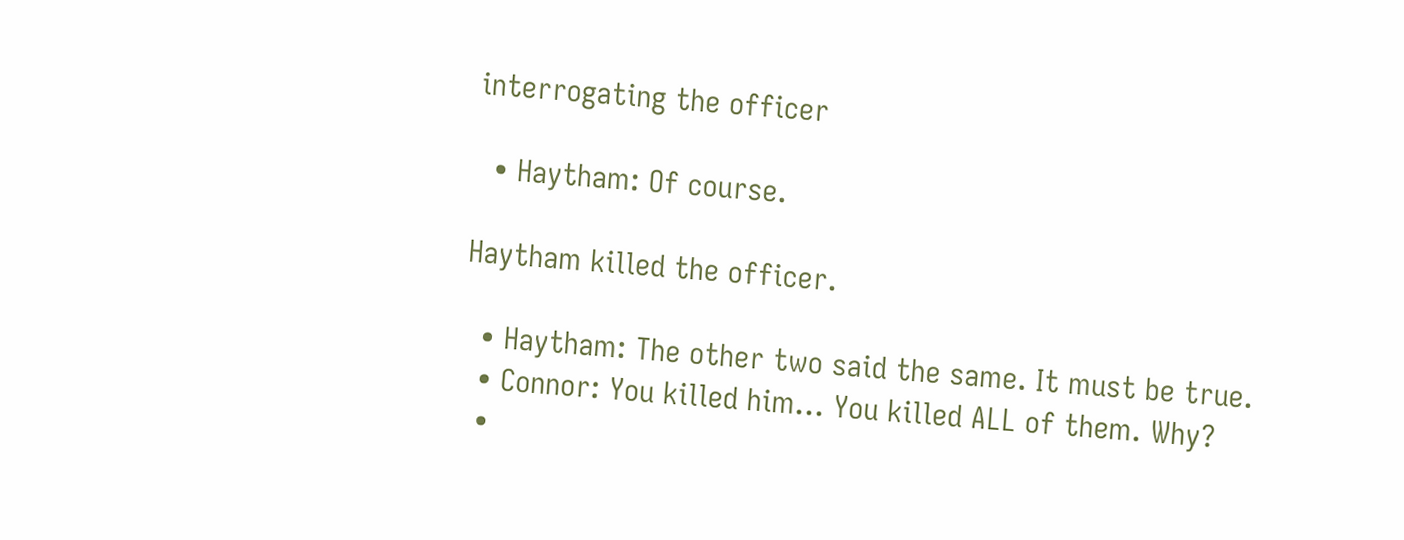interrogating the officer

  • Haytham: Of course.

Haytham killed the officer.

  • Haytham: The other two said the same. It must be true.
  • Connor: You killed him... You killed ALL of them. Why?
  •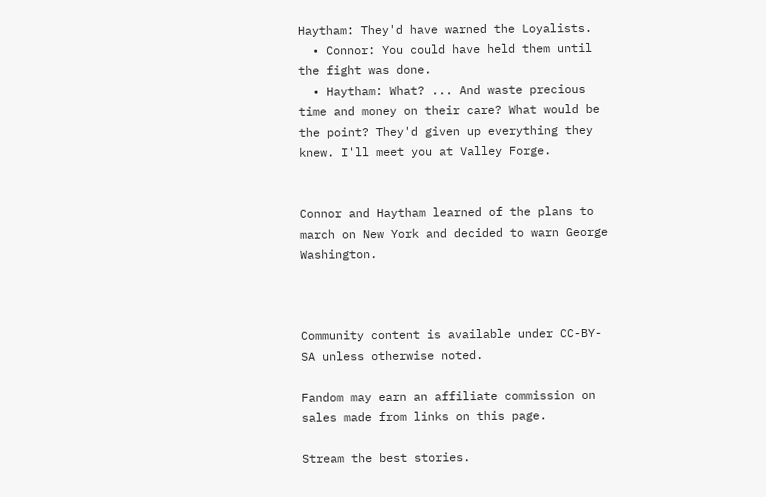Haytham: They'd have warned the Loyalists.
  • Connor: You could have held them until the fight was done.
  • Haytham: What? ... And waste precious time and money on their care? What would be the point? They'd given up everything they knew. I'll meet you at Valley Forge.


Connor and Haytham learned of the plans to march on New York and decided to warn George Washington.



Community content is available under CC-BY-SA unless otherwise noted.

Fandom may earn an affiliate commission on sales made from links on this page.

Stream the best stories.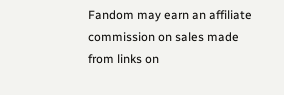Fandom may earn an affiliate commission on sales made from links on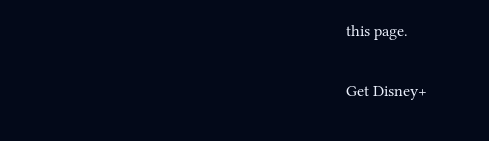this page.

Get Disney+